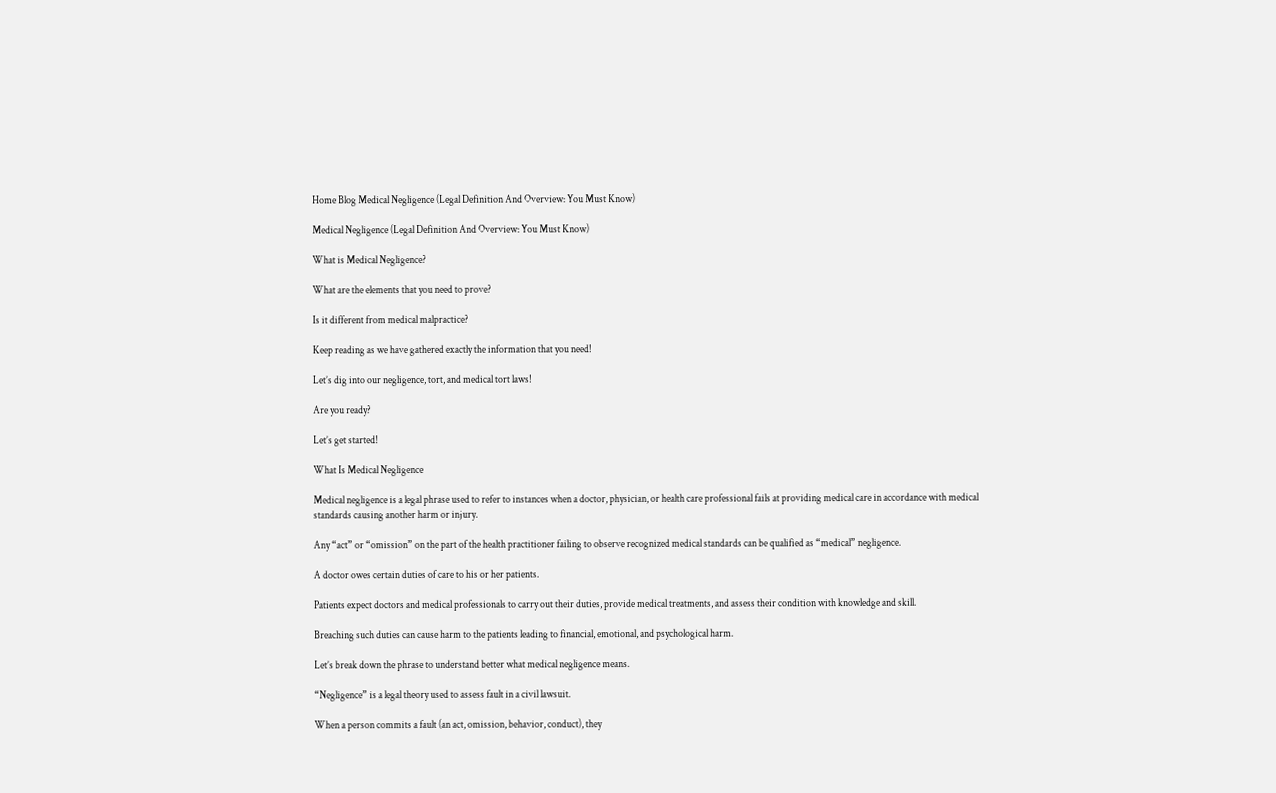Home Blog Medical Negligence (Legal Definition And Overview: You Must Know)

Medical Negligence (Legal Definition And Overview: You Must Know)

What is Medical Negligence?

What are the elements that you need to prove?

Is it different from medical malpractice?

Keep reading as we have gathered exactly the information that you need!

Let’s dig into our negligence, tort, and medical tort laws!

Are you ready?

Let’s get started!

What Is Medical Negligence

Medical negligence is a legal phrase used to refer to instances when a doctor, physician, or health care professional fails at providing medical care in accordance with medical standards causing another harm or injury.

Any “act” or “omission” on the part of the health practitioner failing to observe recognized medical standards can be qualified as “medical” negligence.

A doctor owes certain duties of care to his or her patients.

Patients expect doctors and medical professionals to carry out their duties, provide medical treatments, and assess their condition with knowledge and skill.

Breaching such duties can cause harm to the patients leading to financial, emotional, and psychological harm.

Let’s break down the phrase to understand better what medical negligence means.

“Negligence” is a legal theory used to assess fault in a civil lawsuit.

When a person commits a fault (an act, omission, behavior, conduct), they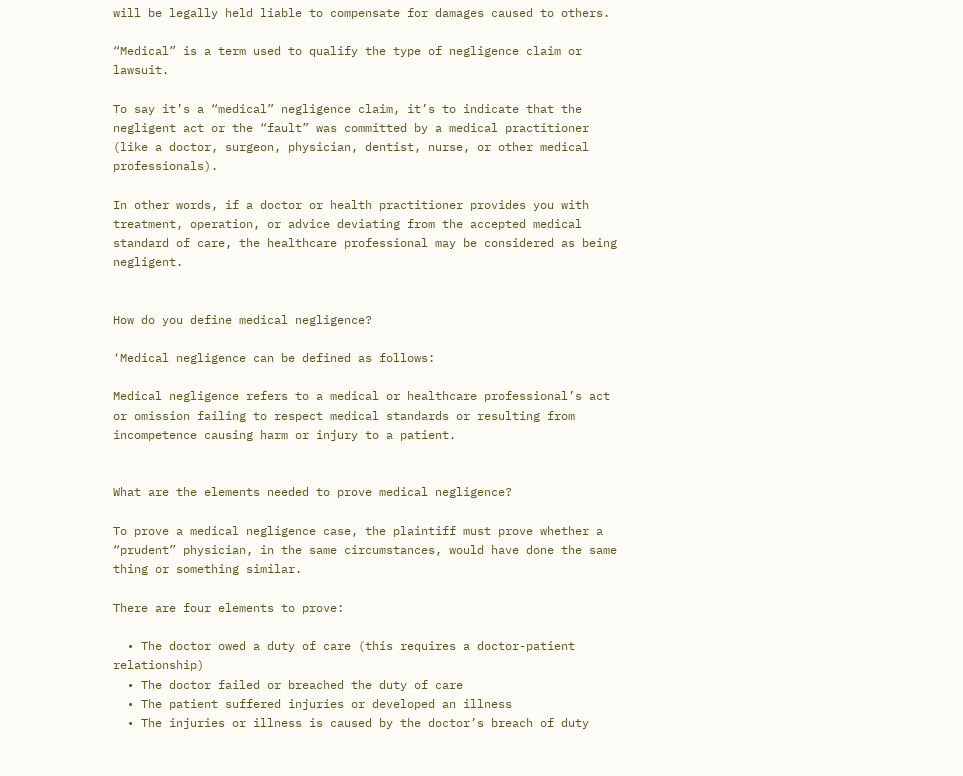will be legally held liable to compensate for damages caused to others.

“Medical” is a term used to qualify the type of negligence claim or lawsuit.

To say it’s a “medical” negligence claim, it’s to indicate that the negligent act or the “fault” was committed by a medical practitioner (like a doctor, surgeon, physician, dentist, nurse, or other medical professionals).

In other words, if a doctor or health practitioner provides you with treatment, operation, or advice deviating from the accepted medical standard of care, the healthcare professional may be considered as being negligent.


How do you define medical negligence?

‘Medical negligence can be defined as follows:

Medical negligence refers to a medical or healthcare professional’s act or omission failing to respect medical standards or resulting from incompetence causing harm or injury to a patient.


What are the elements needed to prove medical negligence?

To prove a medical negligence case, the plaintiff must prove whether a “prudent” physician, in the same circumstances, would have done the same thing or something similar.

There are four elements to prove:

  • The doctor owed a duty of care (this requires a doctor-patient relationship)
  • The doctor failed or breached the duty of care
  • The patient suffered injuries or developed an illness
  • The injuries or illness is caused by the doctor’s breach of duty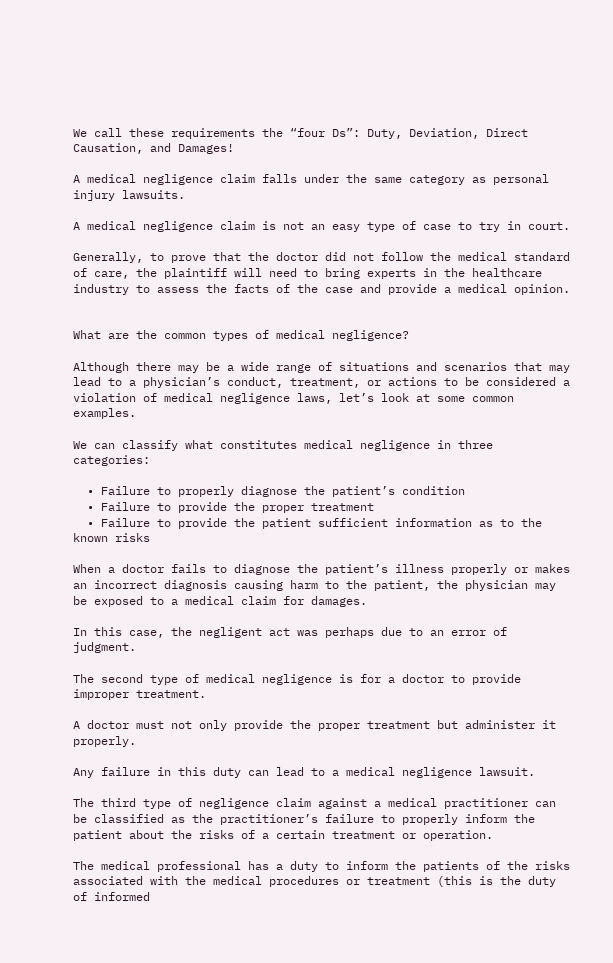We call these requirements the “four Ds”: Duty, Deviation, Direct Causation, and Damages!

A medical negligence claim falls under the same category as personal injury lawsuits.

A medical negligence claim is not an easy type of case to try in court.

Generally, to prove that the doctor did not follow the medical standard of care, the plaintiff will need to bring experts in the healthcare industry to assess the facts of the case and provide a medical opinion.


What are the common types of medical negligence?

Although there may be a wide range of situations and scenarios that may lead to a physician’s conduct, treatment, or actions to be considered a violation of medical negligence laws, let’s look at some common examples.

We can classify what constitutes medical negligence in three categories:

  • Failure to properly diagnose the patient’s condition
  • Failure to provide the proper treatment
  • Failure to provide the patient sufficient information as to the known risks

When a doctor fails to diagnose the patient’s illness properly or makes an incorrect diagnosis causing harm to the patient, the physician may be exposed to a medical claim for damages.

In this case, the negligent act was perhaps due to an error of judgment.

The second type of medical negligence is for a doctor to provide improper treatment.

A doctor must not only provide the proper treatment but administer it properly.

Any failure in this duty can lead to a medical negligence lawsuit.

The third type of negligence claim against a medical practitioner can be classified as the practitioner’s failure to properly inform the patient about the risks of a certain treatment or operation.

The medical professional has a duty to inform the patients of the risks associated with the medical procedures or treatment (this is the duty of informed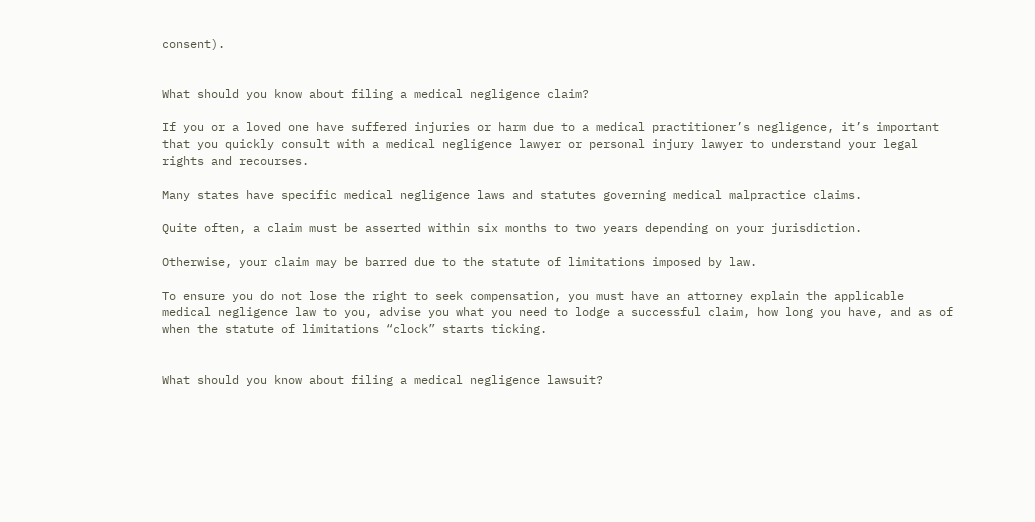consent).


What should you know about filing a medical negligence claim?

If you or a loved one have suffered injuries or harm due to a medical practitioner’s negligence, it’s important that you quickly consult with a medical negligence lawyer or personal injury lawyer to understand your legal rights and recourses.

Many states have specific medical negligence laws and statutes governing medical malpractice claims.

Quite often, a claim must be asserted within six months to two years depending on your jurisdiction.

Otherwise, your claim may be barred due to the statute of limitations imposed by law.

To ensure you do not lose the right to seek compensation, you must have an attorney explain the applicable medical negligence law to you, advise you what you need to lodge a successful claim, how long you have, and as of when the statute of limitations “clock” starts ticking.


What should you know about filing a medical negligence lawsuit?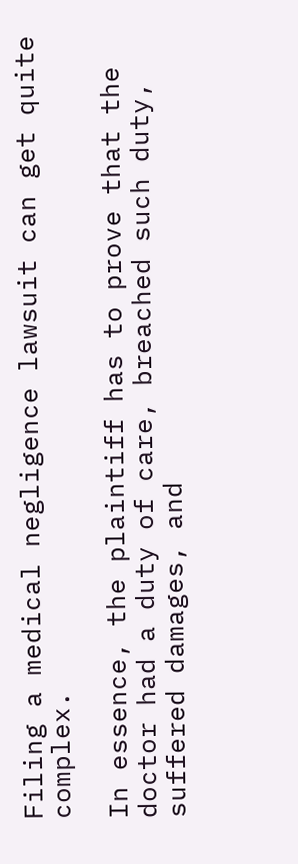Filing a medical negligence lawsuit can get quite complex.

In essence, the plaintiff has to prove that the doctor had a duty of care, breached such duty, suffered damages, and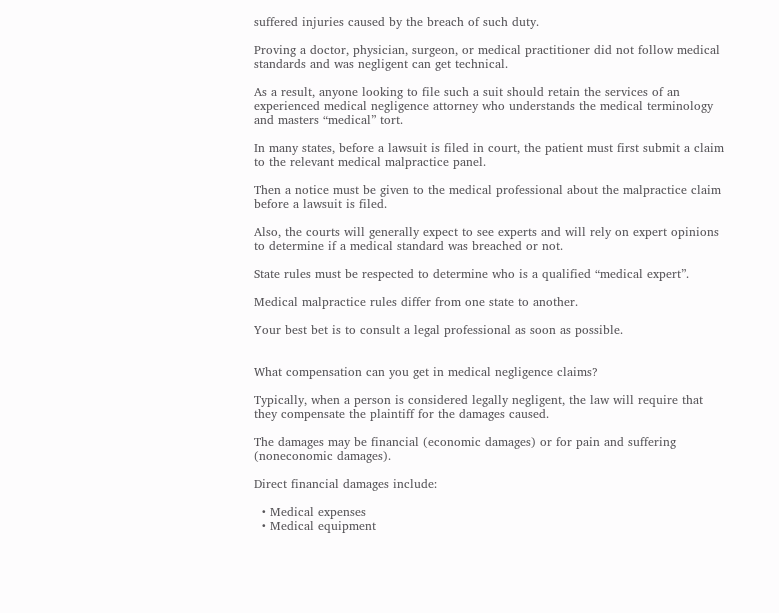suffered injuries caused by the breach of such duty.

Proving a doctor, physician, surgeon, or medical practitioner did not follow medical standards and was negligent can get technical.

As a result, anyone looking to file such a suit should retain the services of an experienced medical negligence attorney who understands the medical terminology and masters “medical” tort.

In many states, before a lawsuit is filed in court, the patient must first submit a claim to the relevant medical malpractice panel.

Then a notice must be given to the medical professional about the malpractice claim before a lawsuit is filed.

Also, the courts will generally expect to see experts and will rely on expert opinions to determine if a medical standard was breached or not.

State rules must be respected to determine who is a qualified “medical expert”.

Medical malpractice rules differ from one state to another.

Your best bet is to consult a legal professional as soon as possible.


What compensation can you get in medical negligence claims?

Typically, when a person is considered legally negligent, the law will require that they compensate the plaintiff for the damages caused.

The damages may be financial (economic damages) or for pain and suffering (noneconomic damages).

Direct financial damages include:

  • Medical expenses
  • Medical equipment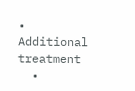• Additional treatment
  •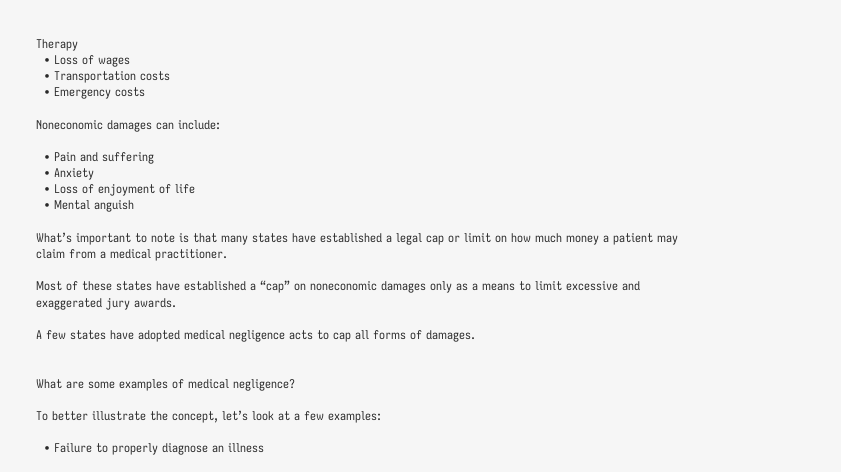Therapy
  • Loss of wages
  • Transportation costs
  • Emergency costs

Noneconomic damages can include:

  • Pain and suffering
  • Anxiety
  • Loss of enjoyment of life
  • Mental anguish

What’s important to note is that many states have established a legal cap or limit on how much money a patient may claim from a medical practitioner.

Most of these states have established a “cap” on noneconomic damages only as a means to limit excessive and exaggerated jury awards.

A few states have adopted medical negligence acts to cap all forms of damages.


What are some examples of medical negligence?

To better illustrate the concept, let’s look at a few examples:

  • Failure to properly diagnose an illness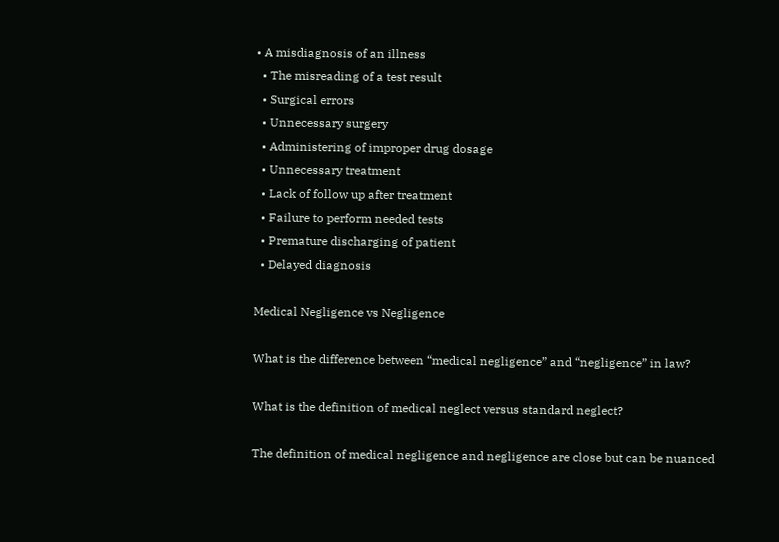• A misdiagnosis of an illness
  • The misreading of a test result
  • Surgical errors
  • Unnecessary surgery
  • Administering of improper drug dosage
  • Unnecessary treatment
  • Lack of follow up after treatment
  • Failure to perform needed tests
  • Premature discharging of patient
  • Delayed diagnosis

Medical Negligence vs Negligence

What is the difference between “medical negligence” and “negligence” in law?

What is the definition of medical neglect versus standard neglect?

The definition of medical negligence and negligence are close but can be nuanced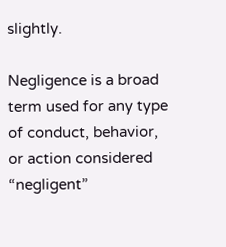slightly.

Negligence is a broad term used for any type of conduct, behavior, or action considered “negligent”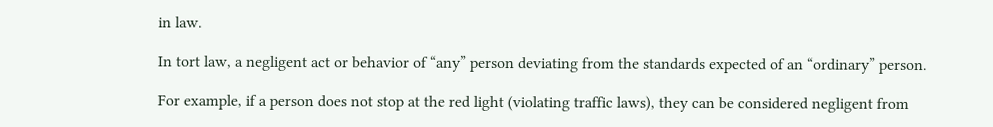in law.

In tort law, a negligent act or behavior of “any” person deviating from the standards expected of an “ordinary” person.

For example, if a person does not stop at the red light (violating traffic laws), they can be considered negligent from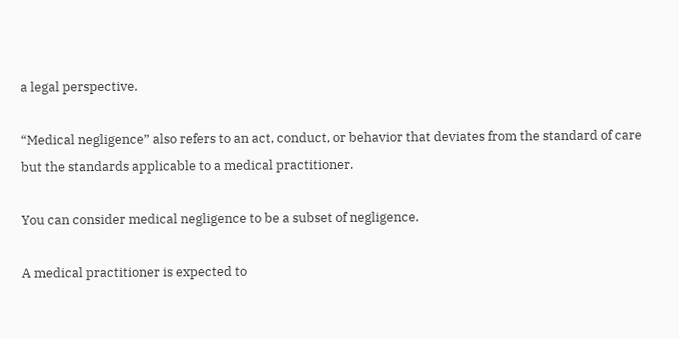a legal perspective.

“Medical negligence” also refers to an act, conduct, or behavior that deviates from the standard of care but the standards applicable to a medical practitioner.

You can consider medical negligence to be a subset of negligence.

A medical practitioner is expected to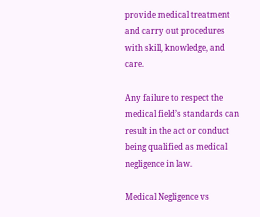provide medical treatment and carry out procedures with skill, knowledge, and care.

Any failure to respect the medical field’s standards can result in the act or conduct being qualified as medical negligence in law.

Medical Negligence vs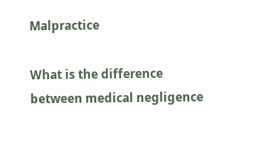Malpractice

What is the difference between medical negligence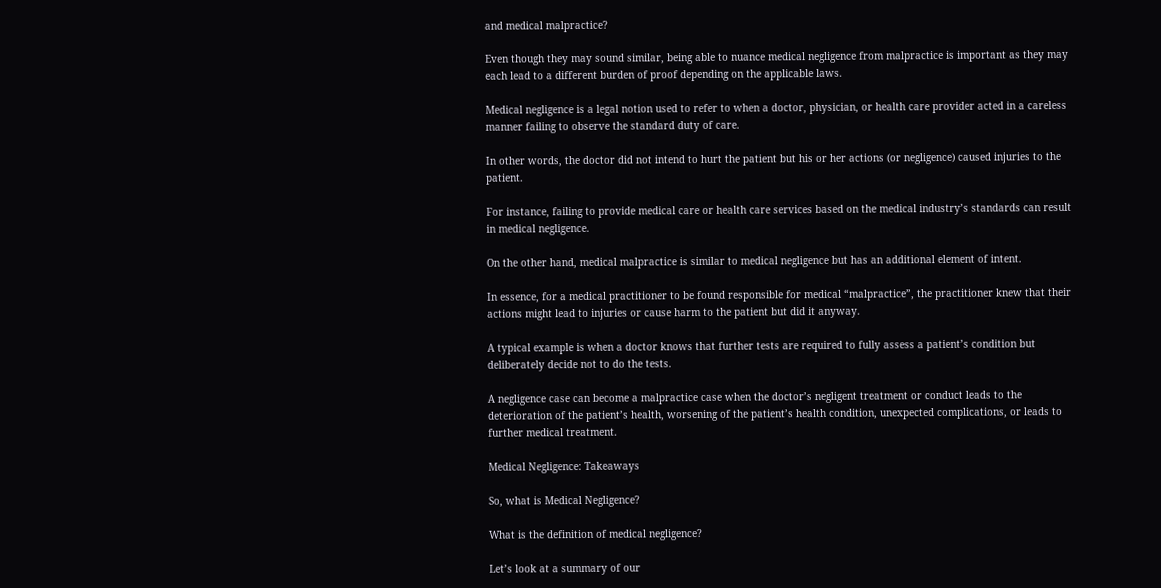and medical malpractice?

Even though they may sound similar, being able to nuance medical negligence from malpractice is important as they may each lead to a different burden of proof depending on the applicable laws.

Medical negligence is a legal notion used to refer to when a doctor, physician, or health care provider acted in a careless manner failing to observe the standard duty of care.

In other words, the doctor did not intend to hurt the patient but his or her actions (or negligence) caused injuries to the patient.

For instance, failing to provide medical care or health care services based on the medical industry’s standards can result in medical negligence.

On the other hand, medical malpractice is similar to medical negligence but has an additional element of intent.

In essence, for a medical practitioner to be found responsible for medical “malpractice”, the practitioner knew that their actions might lead to injuries or cause harm to the patient but did it anyway.

A typical example is when a doctor knows that further tests are required to fully assess a patient’s condition but deliberately decide not to do the tests.

A negligence case can become a malpractice case when the doctor’s negligent treatment or conduct leads to the deterioration of the patient’s health, worsening of the patient’s health condition, unexpected complications, or leads to further medical treatment.

Medical Negligence: Takeaways

So, what is Medical Negligence?

What is the definition of medical negligence?

Let’s look at a summary of our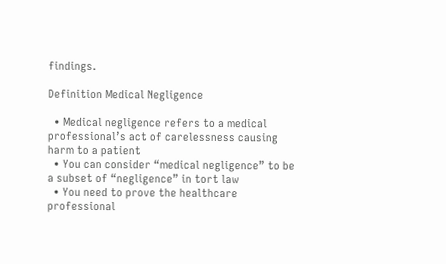findings.

Definition Medical Negligence

  • Medical negligence refers to a medical professional’s act of carelessness causing harm to a patient
  • You can consider “medical negligence” to be a subset of “negligence” in tort law
  • You need to prove the healthcare professional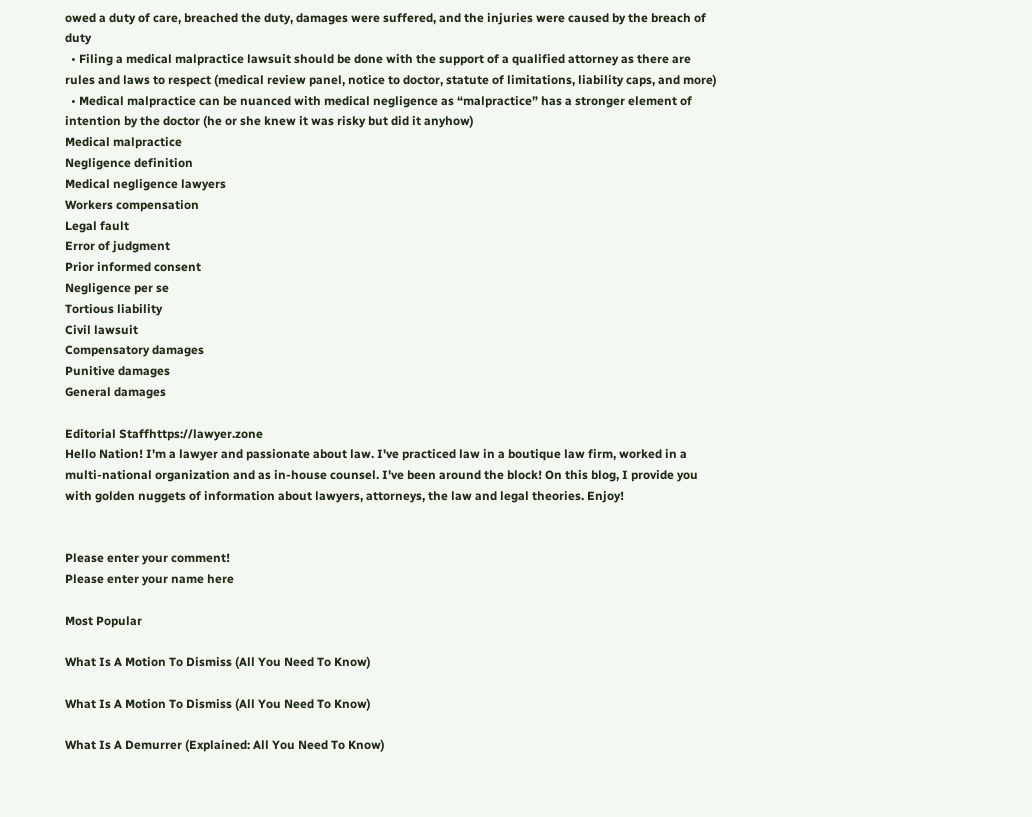owed a duty of care, breached the duty, damages were suffered, and the injuries were caused by the breach of duty
  • Filing a medical malpractice lawsuit should be done with the support of a qualified attorney as there are rules and laws to respect (medical review panel, notice to doctor, statute of limitations, liability caps, and more)
  • Medical malpractice can be nuanced with medical negligence as “malpractice” has a stronger element of intention by the doctor (he or she knew it was risky but did it anyhow)
Medical malpractice
Negligence definition
Medical negligence lawyers
Workers compensation
Legal fault
Error of judgment
Prior informed consent
Negligence per se
Tortious liability
Civil lawsuit
Compensatory damages
Punitive damages
General damages

Editorial Staffhttps://lawyer.zone
Hello Nation! I'm a lawyer and passionate about law. I've practiced law in a boutique law firm, worked in a multi-national organization and as in-house counsel. I've been around the block! On this blog, I provide you with golden nuggets of information about lawyers, attorneys, the law and legal theories. Enjoy!


Please enter your comment!
Please enter your name here

Most Popular

What Is A Motion To Dismiss (All You Need To Know)

What Is A Motion To Dismiss (All You Need To Know)

What Is A Demurrer (Explained: All You Need To Know)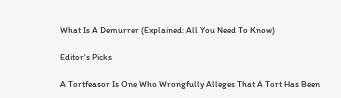What Is A Demurrer (Explained: All You Need To Know)

Editor's Picks

A Tortfeasor Is One Who Wrongfully Alleges That A Tort Has Been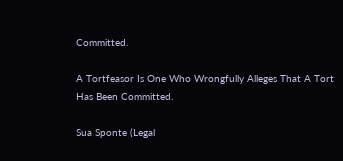Committed.

A Tortfeasor Is One Who Wrongfully Alleges That A Tort Has Been Committed.

Sua Sponte (Legal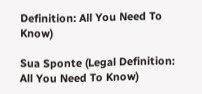Definition: All You Need To Know)

Sua Sponte (Legal Definition: All You Need To Know)